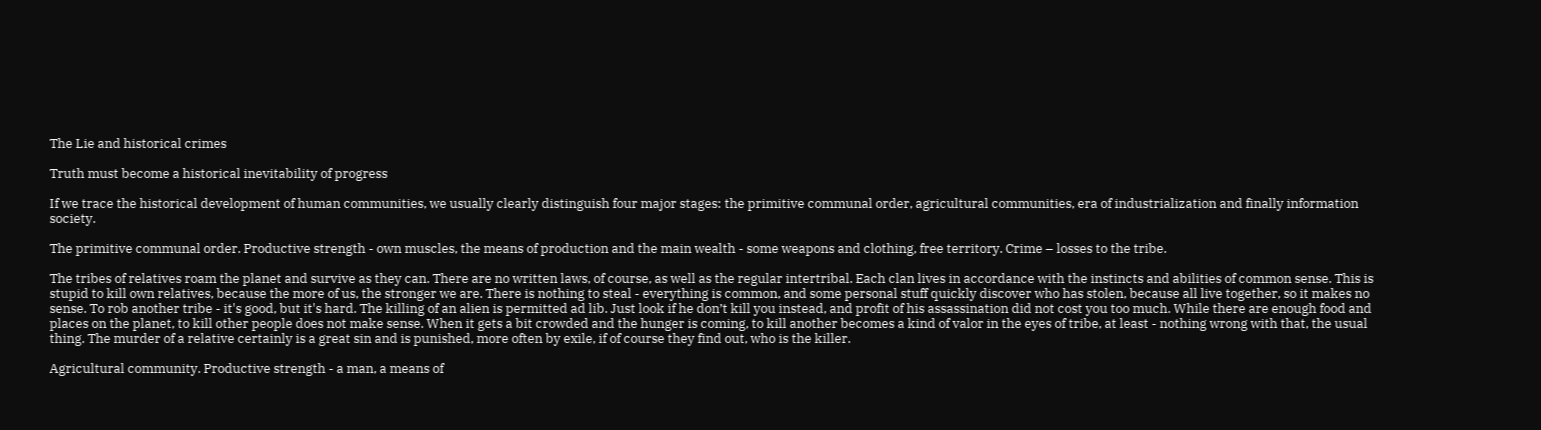The Lie and historical crimes

Truth must become a historical inevitability of progress

If we trace the historical development of human communities, we usually clearly distinguish four major stages: the primitive communal order, agricultural communities, era of industrialization and finally information society.

The primitive communal order. Productive strength - own muscles, the means of production and the main wealth - some weapons and clothing, free territory. Crime – losses to the tribe.

The tribes of relatives roam the planet and survive as they can. There are no written laws, of course, as well as the regular intertribal. Each clan lives in accordance with the instincts and abilities of common sense. This is stupid to kill own relatives, because the more of us, the stronger we are. There is nothing to steal - everything is common, and some personal stuff quickly discover who has stolen, because all live together, so it makes no sense. To rob another tribe - it's good, but it's hard. The killing of an alien is permitted ad lib. Just look if he don’t kill you instead, and profit of his assassination did not cost you too much. While there are enough food and places on the planet, to kill other people does not make sense. When it gets a bit crowded and the hunger is coming, to kill another becomes a kind of valor in the eyes of tribe, at least - nothing wrong with that, the usual thing. The murder of a relative certainly is a great sin and is punished, more often by exile, if of course they find out, who is the killer.

Agricultural community. Productive strength - a man, a means of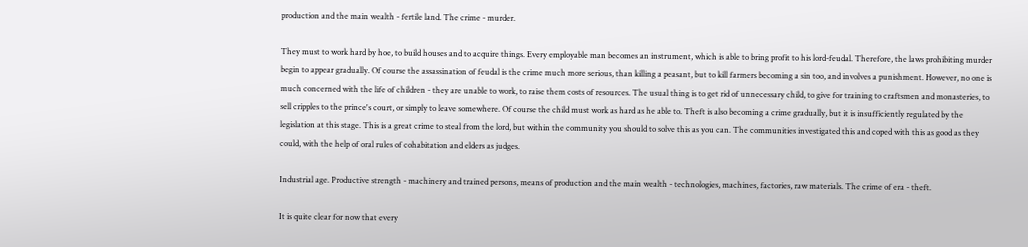production and the main wealth - fertile land. The crime - murder.

They must to work hard by hoe, to build houses and to acquire things. Every employable man becomes an instrument, which is able to bring profit to his lord-feudal. Therefore, the laws prohibiting murder begin to appear gradually. Of course the assassination of feudal is the crime much more serious, than killing a peasant, but to kill farmers becoming a sin too, and involves a punishment. However, no one is much concerned with the life of children - they are unable to work, to raise them costs of resources. The usual thing is to get rid of unnecessary child, to give for training to craftsmen and monasteries, to sell cripples to the prince's court, or simply to leave somewhere. Of course the child must work as hard as he able to. Theft is also becoming a crime gradually, but it is insufficiently regulated by the legislation at this stage. This is a great crime to steal from the lord, but within the community you should to solve this as you can. The communities investigated this and coped with this as good as they could, with the help of oral rules of cohabitation and elders as judges.

Industrial age. Productive strength - machinery and trained persons, means of production and the main wealth - technologies, machines, factories, raw materials. The crime of era - theft.

It is quite clear for now that every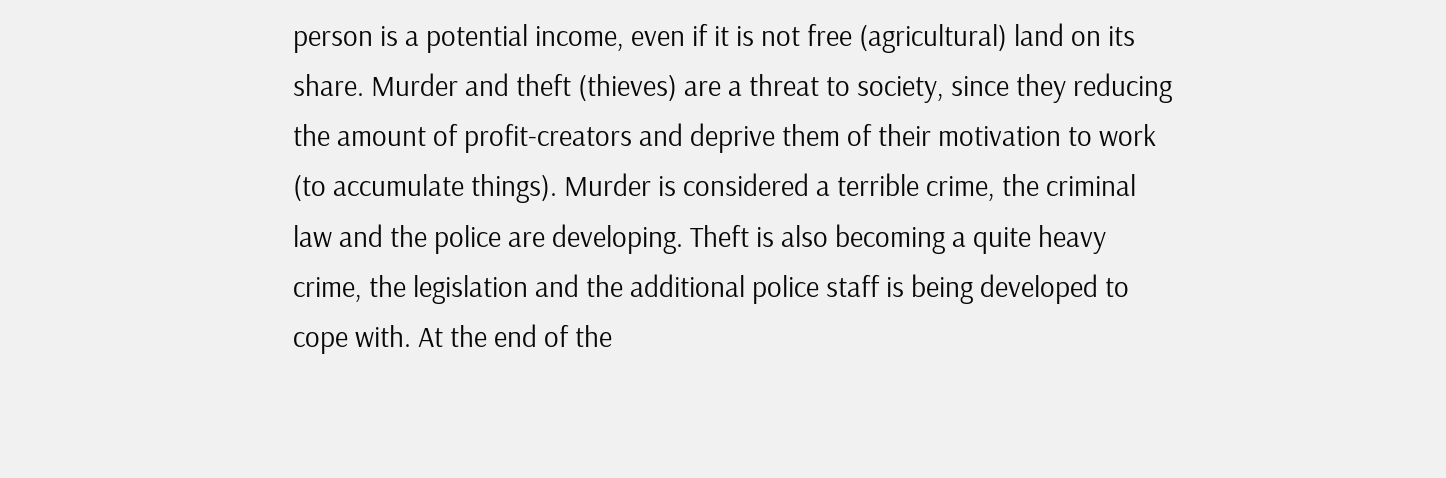person is a potential income, even if it is not free (agricultural) land on its share. Murder and theft (thieves) are a threat to society, since they reducing the amount of profit-creators and deprive them of their motivation to work (to accumulate things). Murder is considered a terrible crime, the criminal law and the police are developing. Theft is also becoming a quite heavy crime, the legislation and the additional police staff is being developed to cope with. At the end of the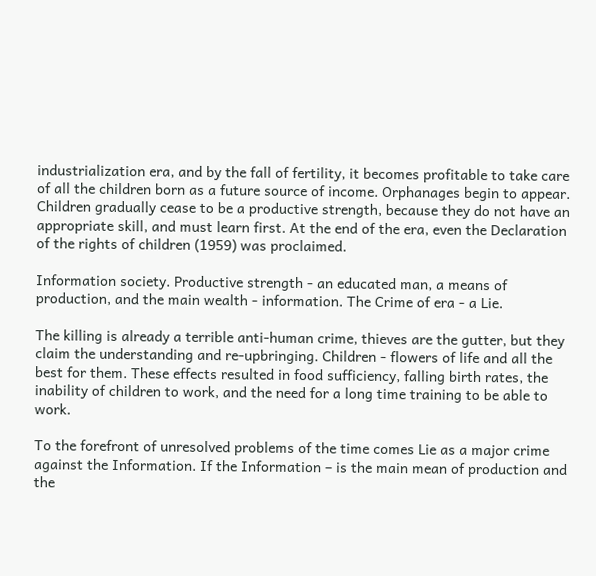industrialization era, and by the fall of fertility, it becomes profitable to take care of all the children born as a future source of income. Orphanages begin to appear. Children gradually cease to be a productive strength, because they do not have an appropriate skill, and must learn first. At the end of the era, even the Declaration of the rights of children (1959) was proclaimed.

Information society. Productive strength - an educated man, a means of production, and the main wealth - information. The Crime of era - a Lie.

The killing is already a terrible anti-human crime, thieves are the gutter, but they claim the understanding and re-upbringing. Children - flowers of life and all the best for them. These effects resulted in food sufficiency, falling birth rates, the inability of children to work, and the need for a long time training to be able to work.

To the forefront of unresolved problems of the time comes Lie as a major crime against the Information. If the Information – is the main mean of production and the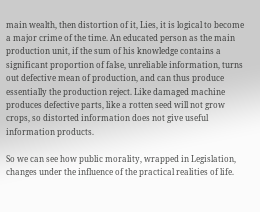main wealth, then distortion of it, Lies, it is logical to become a major crime of the time. An educated person as the main production unit, if the sum of his knowledge contains a significant proportion of false, unreliable information, turns out defective mean of production, and can thus produce essentially the production reject. Like damaged machine produces defective parts, like a rotten seed will not grow crops, so distorted information does not give useful information products.

So we can see how public morality, wrapped in Legislation, changes under the influence of the practical realities of life.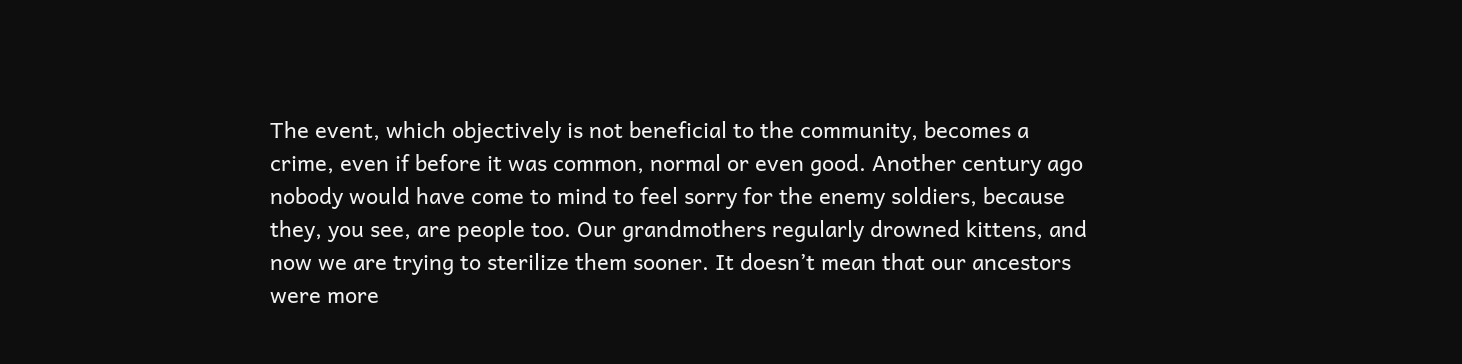The event, which objectively is not beneficial to the community, becomes a crime, even if before it was common, normal or even good. Another century ago nobody would have come to mind to feel sorry for the enemy soldiers, because they, you see, are people too. Our grandmothers regularly drowned kittens, and now we are trying to sterilize them sooner. It doesn’t mean that our ancestors were more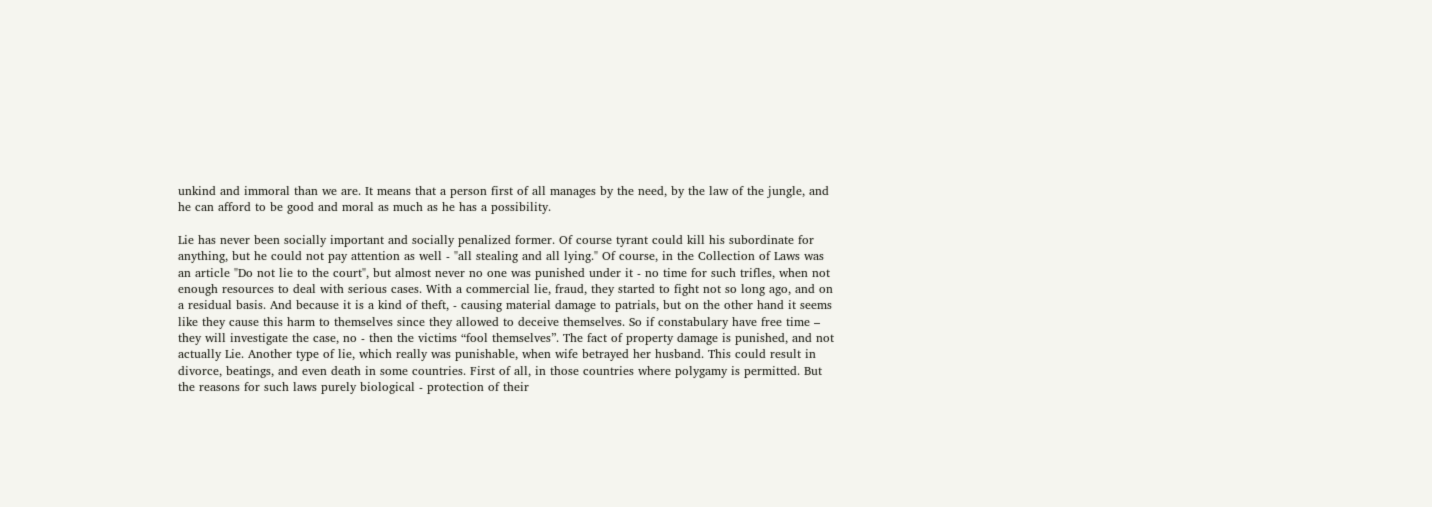unkind and immoral than we are. It means that a person first of all manages by the need, by the law of the jungle, and he can afford to be good and moral as much as he has a possibility.

Lie has never been socially important and socially penalized former. Of course tyrant could kill his subordinate for anything, but he could not pay attention as well - "all stealing and all lying." Of course, in the Collection of Laws was an article "Do not lie to the court", but almost never no one was punished under it - no time for such trifles, when not enough resources to deal with serious cases. With a commercial lie, fraud, they started to fight not so long ago, and on a residual basis. And because it is a kind of theft, - causing material damage to patrials, but on the other hand it seems like they cause this harm to themselves since they allowed to deceive themselves. So if constabulary have free time – they will investigate the case, no - then the victims “fool themselves”. The fact of property damage is punished, and not actually Lie. Another type of lie, which really was punishable, when wife betrayed her husband. This could result in divorce, beatings, and even death in some countries. First of all, in those countries where polygamy is permitted. But the reasons for such laws purely biological - protection of their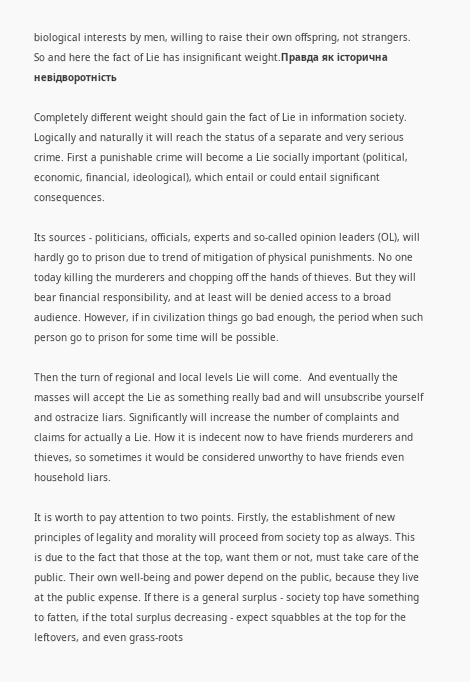biological interests by men, willing to raise their own offspring, not strangers. So and here the fact of Lie has insignificant weight.Правда як історична невідворотність

Completely different weight should gain the fact of Lie in information society. Logically and naturally it will reach the status of a separate and very serious crime. First a punishable crime will become a Lie socially important (political, economic, financial, ideological), which entail or could entail significant consequences.

Its sources - politicians, officials, experts and so-called opinion leaders (OL), will hardly go to prison due to trend of mitigation of physical punishments. No one today killing the murderers and chopping off the hands of thieves. But they will bear financial responsibility, and at least will be denied access to a broad audience. However, if in civilization things go bad enough, the period when such person go to prison for some time will be possible.

Then the turn of regional and local levels Lie will come.  And eventually the masses will accept the Lie as something really bad and will unsubscribe yourself and ostracize liars. Significantly will increase the number of complaints and claims for actually a Lie. How it is indecent now to have friends murderers and thieves, so sometimes it would be considered unworthy to have friends even household liars.

It is worth to pay attention to two points. Firstly, the establishment of new principles of legality and morality will proceed from society top as always. This is due to the fact that those at the top, want them or not, must take care of the public. Their own well-being and power depend on the public, because they live at the public expense. If there is a general surplus - society top have something to fatten, if the total surplus decreasing - expect squabbles at the top for the leftovers, and even grass-roots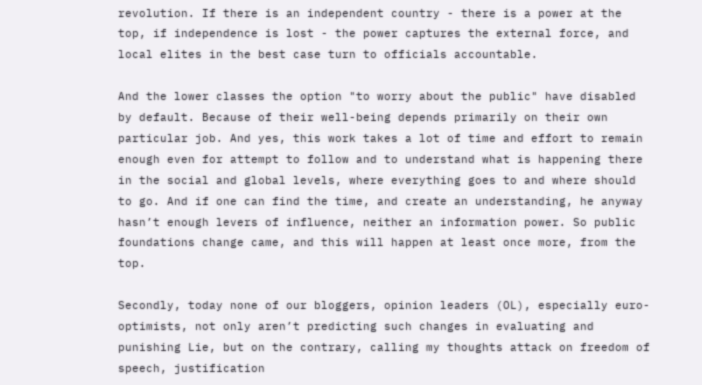revolution. If there is an independent country - there is a power at the top, if independence is lost - the power captures the external force, and local elites in the best case turn to officials accountable.

And the lower classes the option "to worry about the public" have disabled by default. Because of their well-being depends primarily on their own particular job. And yes, this work takes a lot of time and effort to remain enough even for attempt to follow and to understand what is happening there in the social and global levels, where everything goes to and where should to go. And if one can find the time, and create an understanding, he anyway hasn’t enough levers of influence, neither an information power. So public foundations change came, and this will happen at least once more, from the top.

Secondly, today none of our bloggers, opinion leaders (OL), especially euro-optimists, not only aren’t predicting such changes in evaluating and punishing Lie, but on the contrary, calling my thoughts attack on freedom of speech, justification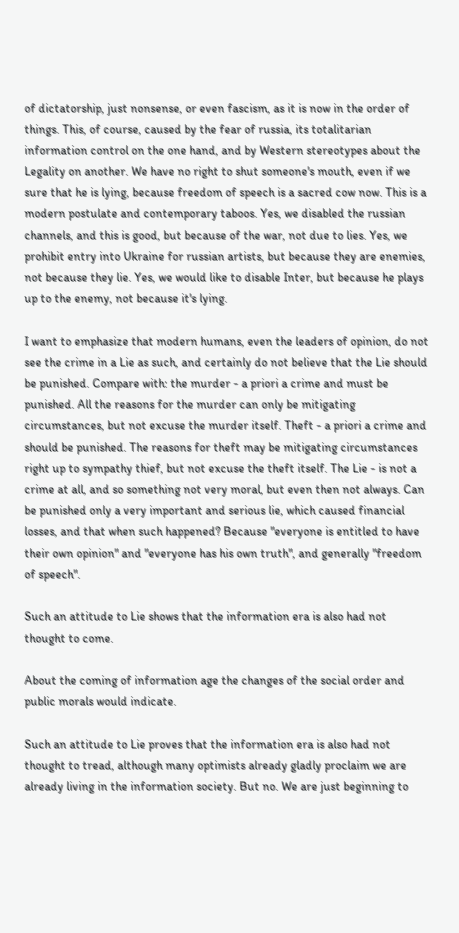of dictatorship, just nonsense, or even fascism, as it is now in the order of things. This, of course, caused by the fear of russia, its totalitarian information control on the one hand, and by Western stereotypes about the Legality on another. We have no right to shut someone's mouth, even if we sure that he is lying, because freedom of speech is a sacred cow now. This is a modern postulate and contemporary taboos. Yes, we disabled the russian channels, and this is good, but because of the war, not due to lies. Yes, we prohibit entry into Ukraine for russian artists, but because they are enemies, not because they lie. Yes, we would like to disable Inter, but because he plays up to the enemy, not because it's lying.

I want to emphasize that modern humans, even the leaders of opinion, do not see the crime in a Lie as such, and certainly do not believe that the Lie should be punished. Compare with: the murder - a priori a crime and must be punished. All the reasons for the murder can only be mitigating circumstances, but not excuse the murder itself. Theft - a priori a crime and should be punished. The reasons for theft may be mitigating circumstances right up to sympathy thief, but not excuse the theft itself. The Lie - is not a crime at all, and so something not very moral, but even then not always. Can be punished only a very important and serious lie, which caused financial losses, and that when such happened? Because "everyone is entitled to have their own opinion" and "everyone has his own truth", and generally "freedom of speech".

Such an attitude to Lie shows that the information era is also had not thought to come.

About the coming of information age the changes of the social order and public morals would indicate.

Such an attitude to Lie proves that the information era is also had not thought to tread, although many optimists already gladly proclaim we are already living in the information society. But no. We are just beginning to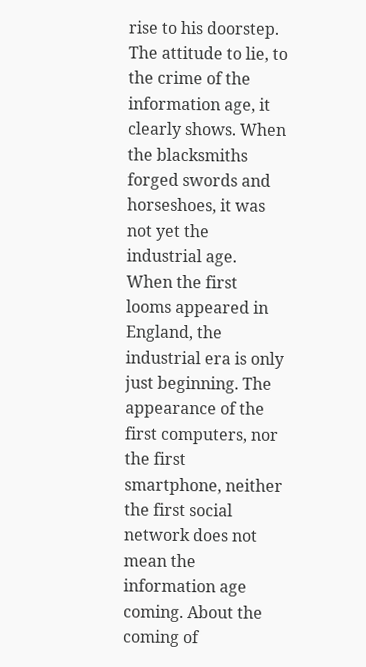rise to his doorstep. The attitude to lie, to the crime of the information age, it clearly shows. When the blacksmiths forged swords and horseshoes, it was not yet the industrial age. When the first looms appeared in England, the industrial era is only just beginning. The appearance of the first computers, nor the first smartphone, neither the first social network does not mean the information age coming. About the coming of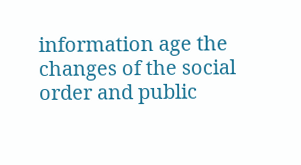information age the changes of the social order and public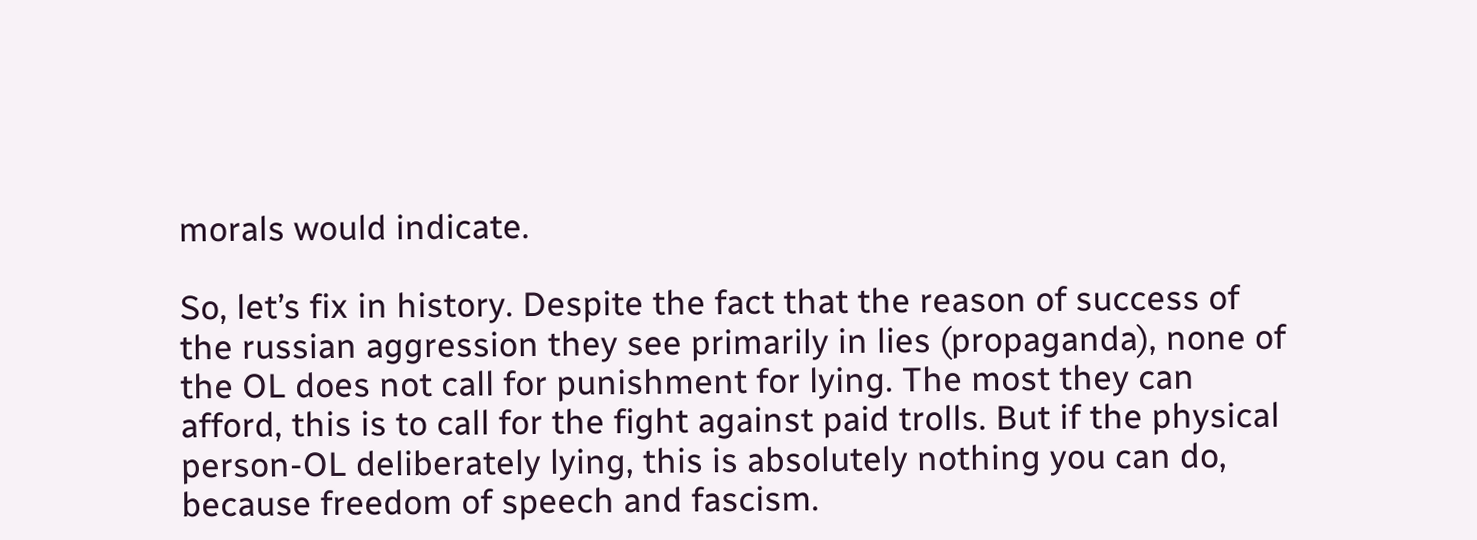morals would indicate.

So, let’s fix in history. Despite the fact that the reason of success of the russian aggression they see primarily in lies (propaganda), none of the OL does not call for punishment for lying. The most they can afford, this is to call for the fight against paid trolls. But if the physical person-OL deliberately lying, this is absolutely nothing you can do, because freedom of speech and fascism.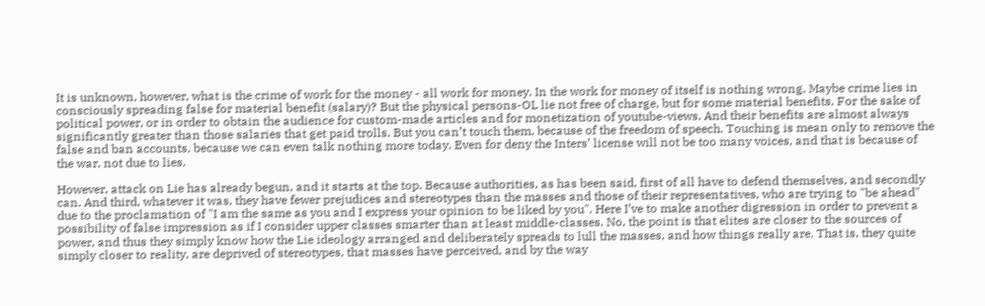It is unknown, however, what is the crime of work for the money - all work for money. In the work for money of itself is nothing wrong. Maybe crime lies in consciously spreading false for material benefit (salary)? But the physical persons-OL lie not free of charge, but for some material benefits. For the sake of political power, or in order to obtain the audience for custom-made articles and for monetization of youtube-views. And their benefits are almost always significantly greater than those salaries that get paid trolls. But you can’t touch them, because of the freedom of speech. Touching is mean only to remove the false and ban accounts, because we can even talk nothing more today. Even for deny the Inters’ license will not be too many voices, and that is because of the war, not due to lies.

However, attack on Lie has already begun, and it starts at the top. Because authorities, as has been said, first of all have to defend themselves, and secondly can. And third, whatever it was, they have fewer prejudices and stereotypes than the masses and those of their representatives, who are trying to "be ahead" due to the proclamation of "I am the same as you and I express your opinion to be liked by you". Here I’ve to make another digression in order to prevent a possibility of false impression as if I consider upper classes smarter than at least middle-classes. No, the point is that elites are closer to the sources of power, and thus they simply know how the Lie ideology arranged and deliberately spreads to lull the masses, and how things really are. That is, they quite simply closer to reality, are deprived of stereotypes, that masses have perceived, and by the way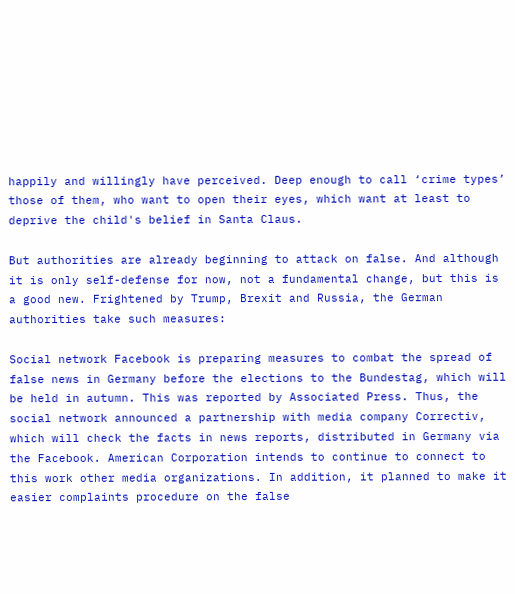happily and willingly have perceived. Deep enough to call ‘crime types’ those of them, who want to open their eyes, which want at least to deprive the child's belief in Santa Claus.

But authorities are already beginning to attack on false. And although it is only self-defense for now, not a fundamental change, but this is a good new. Frightened by Trump, Brexit and Russia, the German authorities take such measures:

Social network Facebook is preparing measures to combat the spread of false news in Germany before the elections to the Bundestag, which will be held in autumn. This was reported by Associated Press. Thus, the social network announced a partnership with media company Correctiv, which will check the facts in news reports, distributed in Germany via the Facebook. American Corporation intends to continue to connect to this work other media organizations. In addition, it planned to make it easier complaints procedure on the false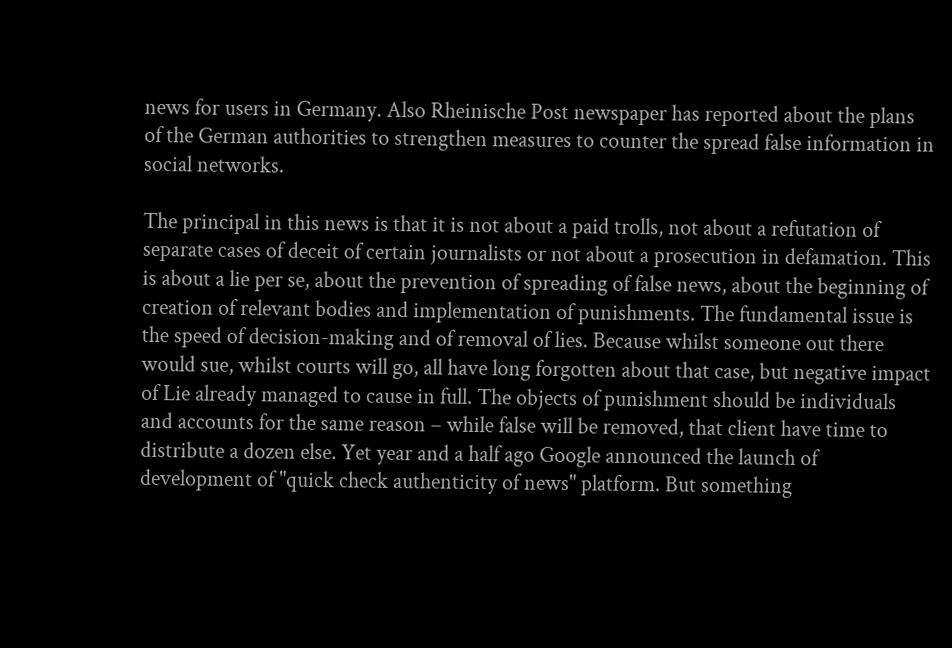news for users in Germany. Also Rheinische Post newspaper has reported about the plans of the German authorities to strengthen measures to counter the spread false information in social networks.

The principal in this news is that it is not about a paid trolls, not about a refutation of separate cases of deceit of certain journalists or not about a prosecution in defamation. This is about a lie per se, about the prevention of spreading of false news, about the beginning of creation of relevant bodies and implementation of punishments. The fundamental issue is the speed of decision-making and of removal of lies. Because whilst someone out there would sue, whilst courts will go, all have long forgotten about that case, but negative impact of Lie already managed to cause in full. The objects of punishment should be individuals and accounts for the same reason – while false will be removed, that client have time to distribute a dozen else. Yet year and a half ago Google announced the launch of development of "quick check authenticity of news" platform. But something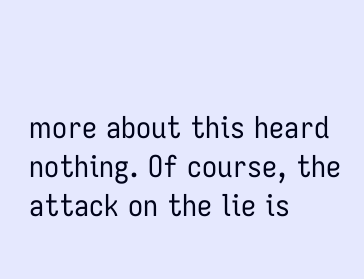more about this heard nothing. Of course, the attack on the lie is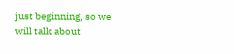just beginning, so we will talk about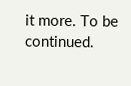it more. To be continued.